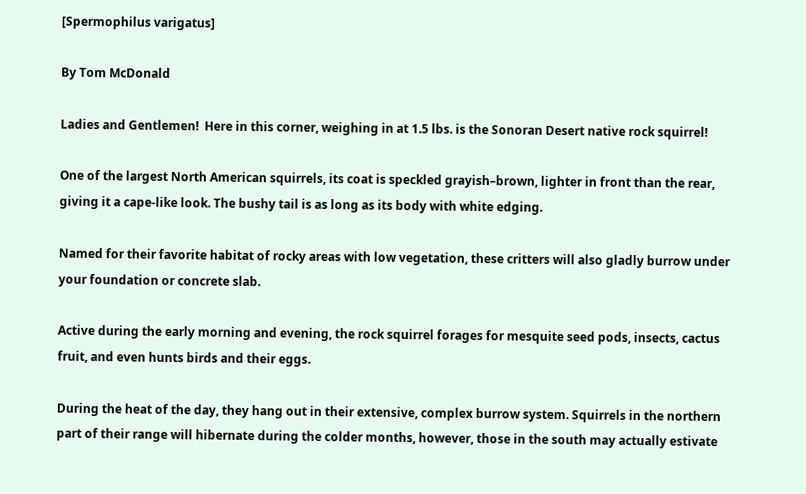[Spermophilus varigatus]

By Tom McDonald

Ladies and Gentlemen!  Here in this corner, weighing in at 1.5 lbs. is the Sonoran Desert native rock squirrel!

One of the largest North American squirrels, its coat is speckled grayish–brown, lighter in front than the rear, giving it a cape-like look. The bushy tail is as long as its body with white edging.

Named for their favorite habitat of rocky areas with low vegetation, these critters will also gladly burrow under your foundation or concrete slab.

Active during the early morning and evening, the rock squirrel forages for mesquite seed pods, insects, cactus fruit, and even hunts birds and their eggs.

During the heat of the day, they hang out in their extensive, complex burrow system. Squirrels in the northern part of their range will hibernate during the colder months, however, those in the south may actually estivate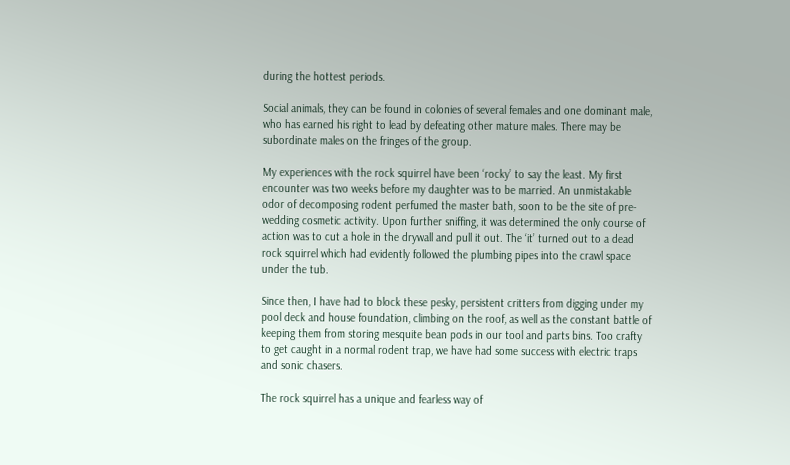during the hottest periods.

Social animals, they can be found in colonies of several females and one dominant male, who has earned his right to lead by defeating other mature males. There may be subordinate males on the fringes of the group.

My experiences with the rock squirrel have been ‘rocky’ to say the least. My first encounter was two weeks before my daughter was to be married. An unmistakable odor of decomposing rodent perfumed the master bath, soon to be the site of pre-wedding cosmetic activity. Upon further sniffing, it was determined the only course of action was to cut a hole in the drywall and pull it out. The ‘it’ turned out to a dead rock squirrel which had evidently followed the plumbing pipes into the crawl space under the tub.

Since then, I have had to block these pesky, persistent critters from digging under my pool deck and house foundation, climbing on the roof, as well as the constant battle of keeping them from storing mesquite bean pods in our tool and parts bins. Too crafty to get caught in a normal rodent trap, we have had some success with electric traps and sonic chasers.

The rock squirrel has a unique and fearless way of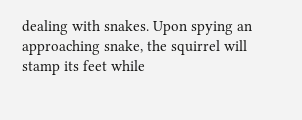dealing with snakes. Upon spying an approaching snake, the squirrel will stamp its feet while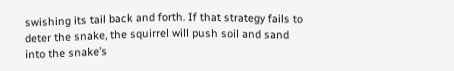swishing its tail back and forth. If that strategy fails to deter the snake, the squirrel will push soil and sand into the snake’s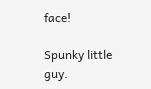face!

Spunky little guy.